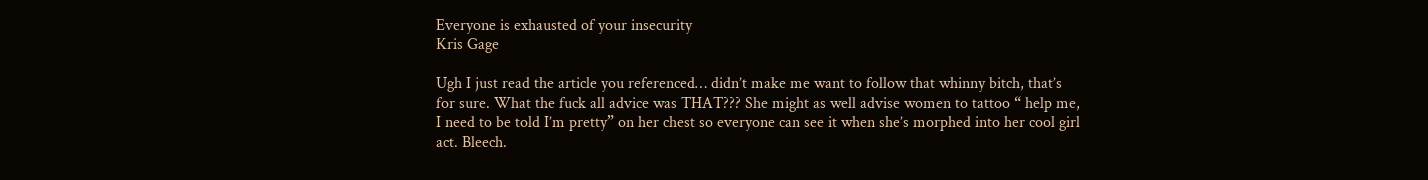Everyone is exhausted of your insecurity
Kris Gage

Ugh I just read the article you referenced… didn’t make me want to follow that whinny bitch, that’s for sure. What the fuck all advice was THAT??? She might as well advise women to tattoo “ help me, I need to be told I’m pretty” on her chest so everyone can see it when she’s morphed into her cool girl act. Bleech.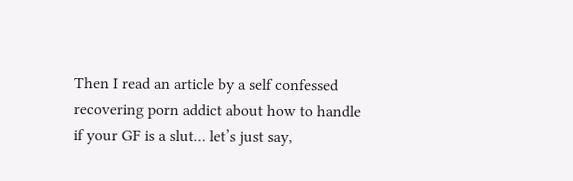Then I read an article by a self confessed recovering porn addict about how to handle if your GF is a slut… let’s just say,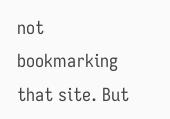not bookmarking that site. But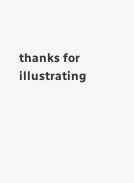thanks for illustrating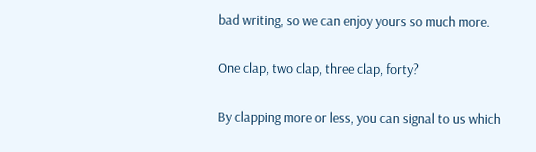bad writing, so we can enjoy yours so much more.

One clap, two clap, three clap, forty?

By clapping more or less, you can signal to us which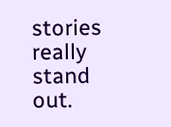stories really stand out.